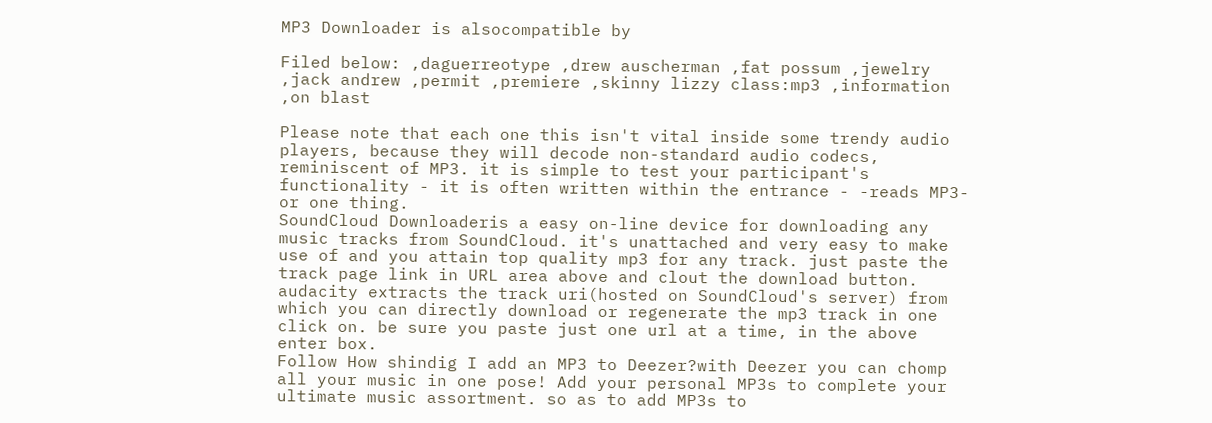MP3 Downloader is alsocompatible by

Filed below: ,daguerreotype ,drew auscherman ,fat possum ,jewelry ,jack andrew ,permit ,premiere ,skinny lizzy class:mp3 ,information ,on blast

Please note that each one this isn't vital inside some trendy audio players, because they will decode non-standard audio codecs, reminiscent of MP3. it is simple to test your participant's functionality - it is often written within the entrance - -reads MP3- or one thing.
SoundCloud Downloaderis a easy on-line device for downloading any music tracks from SoundCloud. it's unattached and very easy to make use of and you attain top quality mp3 for any track. just paste the track page link in URL area above and clout the download button. audacity extracts the track uri(hosted on SoundCloud's server) from which you can directly download or regenerate the mp3 track in one click on. be sure you paste just one url at a time, in the above enter box.
Follow How shindig I add an MP3 to Deezer?with Deezer you can chomp all your music in one pose! Add your personal MP3s to complete your ultimate music assortment. so as to add MP3s to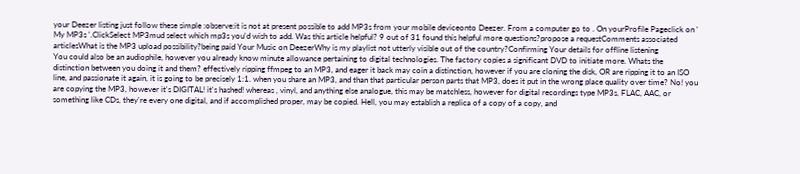your Deezer listing just follow these simple :observe:it is not at present possible to add MP3s from your mobile deviceonto Deezer. From a computer go to . On yourProfile Pageclick on ' My MP3s '.ClickSelect MP3mud select which mp3s you'd wish to add. Was this article helpful? 9 out of 31 found this helpful more questions?propose a requestComments associated articlesWhat is the MP3 upload possibility?being paid Your Music on DeezerWhy is my playlist not utterly visible out of the country?Confirming Your details for offline listening
You could also be an audiophile, however you already know minute allowance pertaining to digital technologies. The factory copies a significant DVD to initiate more. Whats the distinction between you doing it and them? effectively ripping ffmpeg to an MP3, and eager it back may coin a distinction, however if you are cloning the disk, OR are ripping it to an ISO line, and passionate it again, it is going to be precisely 1:1. when you share an MP3, and than that particular person parts that MP3, does it put in the wrong place quality over time? No! you are copying the MP3, however it's DIGITAL! it's hashed! whereas , vinyl, and anything else analogue, this may be matchless, however for digital recordings type MP3s, FLAC, AAC, or something like CDs, they're every one digital, and if accomplished proper, may be copied. Hell, you may establish a replica of a copy of a copy, and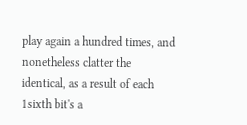play again a hundred times, and nonetheless clatter the identical, as a result of each 1sixth bit's a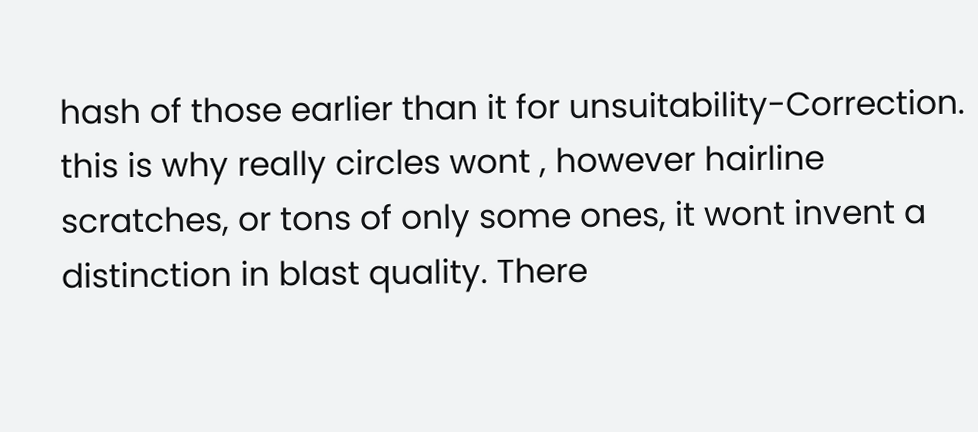hash of those earlier than it for unsuitability-Correction. this is why really circles wont , however hairline scratches, or tons of only some ones, it wont invent a distinction in blast quality. There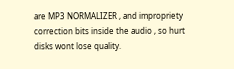are MP3 NORMALIZER , and impropriety correction bits inside the audio , so hurt disks wont lose quality.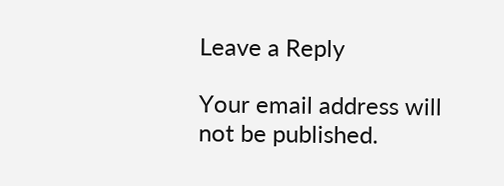Leave a Reply

Your email address will not be published.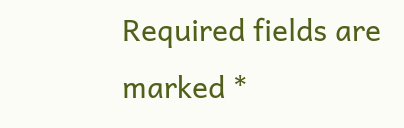Required fields are marked *